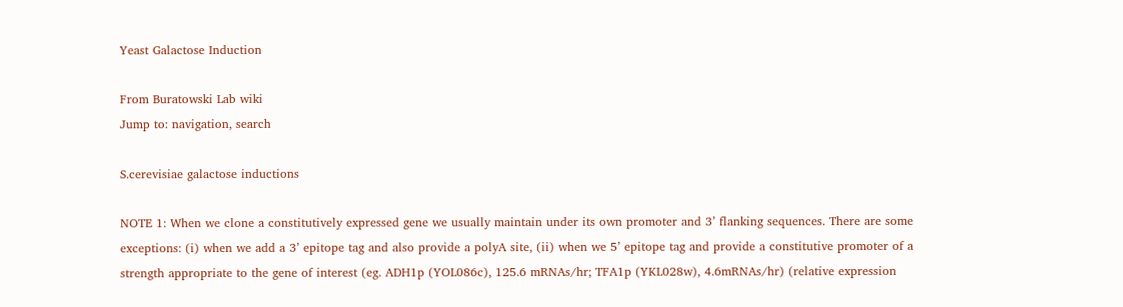Yeast Galactose Induction

From Buratowski Lab wiki
Jump to: navigation, search

S.cerevisiae galactose inductions

NOTE 1: When we clone a constitutively expressed gene we usually maintain under its own promoter and 3’ flanking sequences. There are some exceptions: (i) when we add a 3’ epitope tag and also provide a polyA site, (ii) when we 5’ epitope tag and provide a constitutive promoter of a strength appropriate to the gene of interest (eg. ADH1p (YOL086c), 125.6 mRNAs/hr; TFA1p (YKL028w), 4.6mRNAs/hr) (relative expression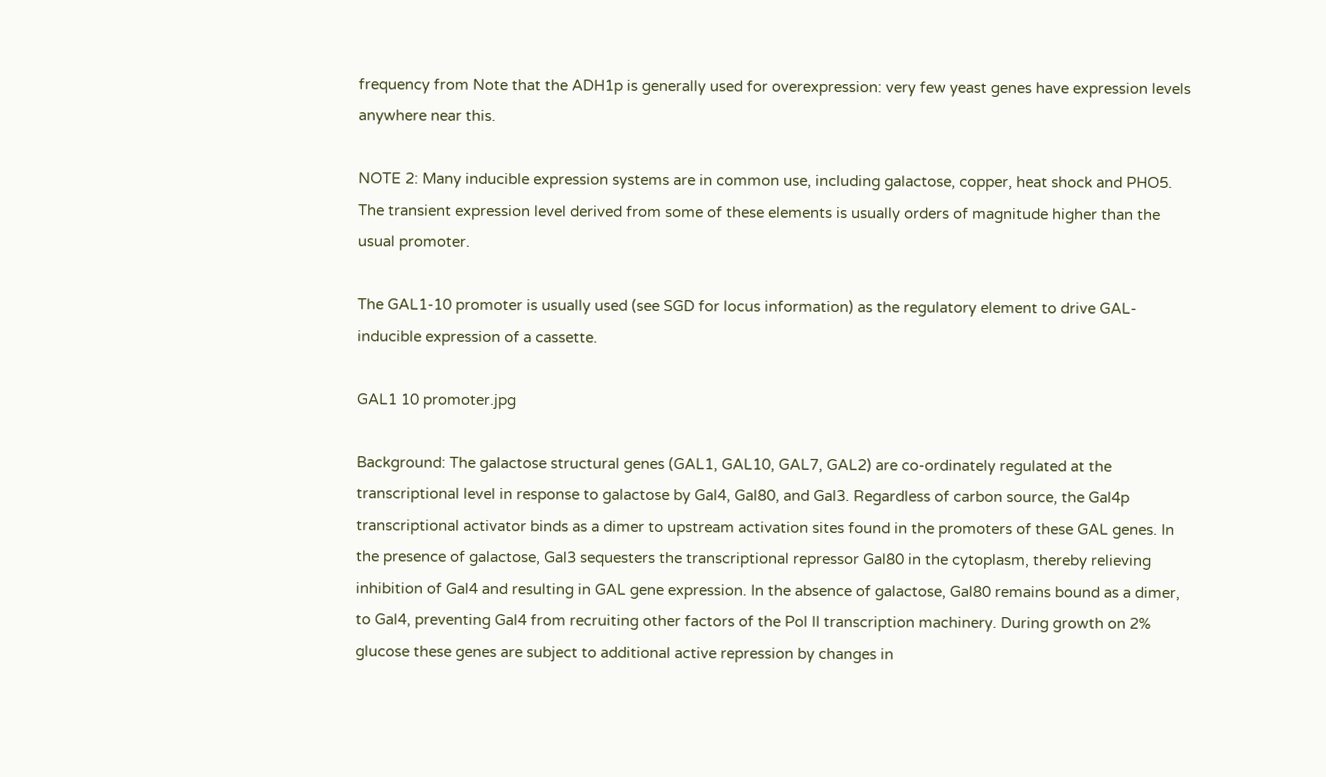frequency from Note that the ADH1p is generally used for overexpression: very few yeast genes have expression levels anywhere near this.

NOTE 2: Many inducible expression systems are in common use, including galactose, copper, heat shock and PHO5. The transient expression level derived from some of these elements is usually orders of magnitude higher than the usual promoter.

The GAL1-10 promoter is usually used (see SGD for locus information) as the regulatory element to drive GAL-inducible expression of a cassette.

GAL1 10 promoter.jpg

Background: The galactose structural genes (GAL1, GAL10, GAL7, GAL2) are co-ordinately regulated at the transcriptional level in response to galactose by Gal4, Gal80, and Gal3. Regardless of carbon source, the Gal4p transcriptional activator binds as a dimer to upstream activation sites found in the promoters of these GAL genes. In the presence of galactose, Gal3 sequesters the transcriptional repressor Gal80 in the cytoplasm, thereby relieving inhibition of Gal4 and resulting in GAL gene expression. In the absence of galactose, Gal80 remains bound as a dimer, to Gal4, preventing Gal4 from recruiting other factors of the Pol II transcription machinery. During growth on 2% glucose these genes are subject to additional active repression by changes in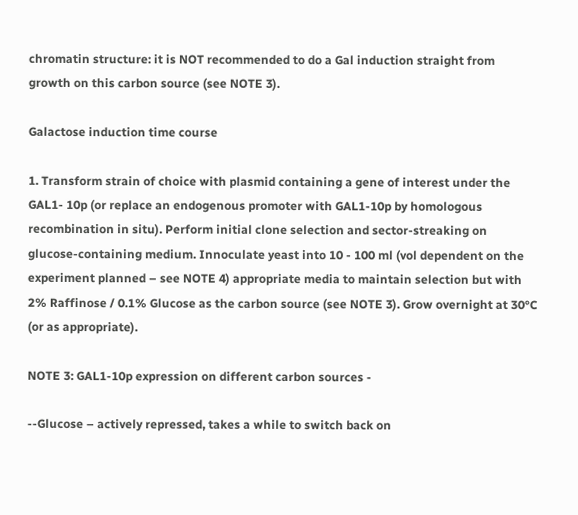chromatin structure: it is NOT recommended to do a Gal induction straight from growth on this carbon source (see NOTE 3).

Galactose induction time course

1. Transform strain of choice with plasmid containing a gene of interest under the GAL1- 10p (or replace an endogenous promoter with GAL1-10p by homologous recombination in situ). Perform initial clone selection and sector-streaking on glucose-containing medium. Innoculate yeast into 10 - 100 ml (vol dependent on the experiment planned – see NOTE 4) appropriate media to maintain selection but with 2% Raffinose / 0.1% Glucose as the carbon source (see NOTE 3). Grow overnight at 30°C (or as appropriate).

NOTE 3: GAL1-10p expression on different carbon sources -

--Glucose – actively repressed, takes a while to switch back on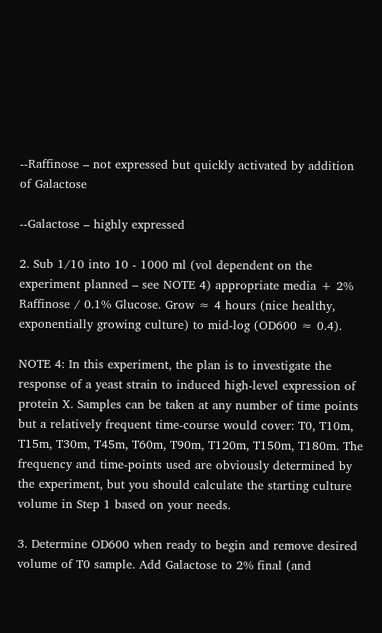--Raffinose – not expressed but quickly activated by addition of Galactose

--Galactose – highly expressed

2. Sub 1/10 into 10 - 1000 ml (vol dependent on the experiment planned – see NOTE 4) appropriate media + 2% Raffinose / 0.1% Glucose. Grow ≈ 4 hours (nice healthy, exponentially growing culture) to mid-log (OD600 ≈ 0.4).

NOTE 4: In this experiment, the plan is to investigate the response of a yeast strain to induced high-level expression of protein X. Samples can be taken at any number of time points but a relatively frequent time-course would cover: T0, T10m, T15m, T30m, T45m, T60m, T90m, T120m, T150m, T180m. The frequency and time-points used are obviously determined by the experiment, but you should calculate the starting culture volume in Step 1 based on your needs.

3. Determine OD600 when ready to begin and remove desired volume of T0 sample. Add Galactose to 2% final (and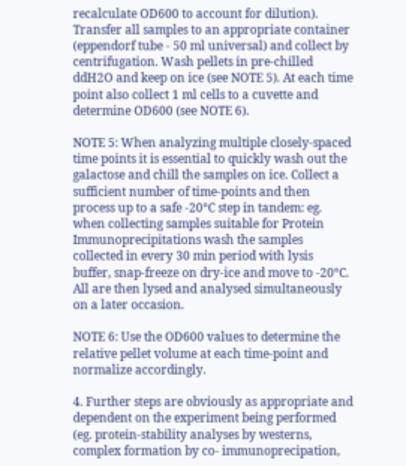recalculate OD600 to account for dilution). Transfer all samples to an appropriate container (eppendorf tube - 50 ml universal) and collect by centrifugation. Wash pellets in pre-chilled ddH2O and keep on ice (see NOTE 5). At each time point also collect 1 ml cells to a cuvette and determine OD600 (see NOTE 6).

NOTE 5: When analyzing multiple closely-spaced time points it is essential to quickly wash out the galactose and chill the samples on ice. Collect a sufficient number of time-points and then process up to a safe -20°C step in tandem: eg. when collecting samples suitable for Protein Immunoprecipitations wash the samples collected in every 30 min period with lysis buffer, snap-freeze on dry-ice and move to -20°C. All are then lysed and analysed simultaneously on a later occasion.

NOTE 6: Use the OD600 values to determine the relative pellet volume at each time-point and normalize accordingly.

4. Further steps are obviously as appropriate and dependent on the experiment being performed (eg. protein-stability analyses by westerns, complex formation by co- immunoprecipation,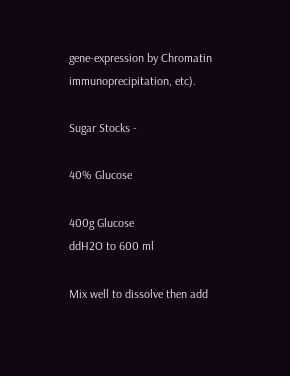gene-expression by Chromatin immunoprecipitation, etc).

Sugar Stocks -

40% Glucose

400g Glucose
ddH2O to 600 ml

Mix well to dissolve then add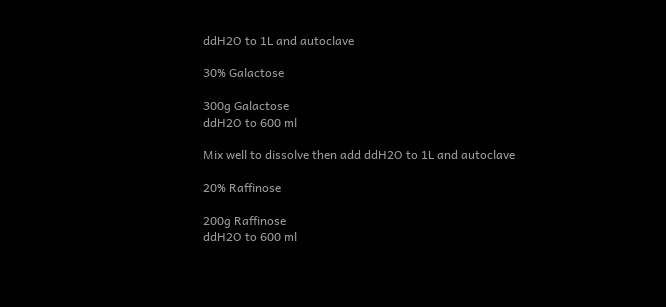ddH2O to 1L and autoclave

30% Galactose

300g Galactose
ddH2O to 600 ml

Mix well to dissolve then add ddH2O to 1L and autoclave

20% Raffinose

200g Raffinose
ddH2O to 600 ml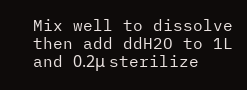Mix well to dissolve then add ddH2O to 1L and 0.2μ sterilize